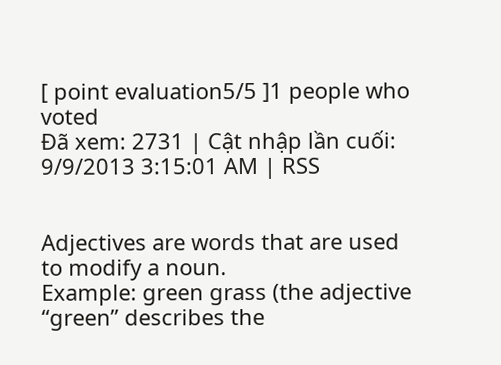[ point evaluation5/5 ]1 people who voted
Đã xem: 2731 | Cật nhập lần cuối: 9/9/2013 3:15:01 AM | RSS


Adjectives are words that are used to modify a noun.
Example: green grass (the adjective “green” describes the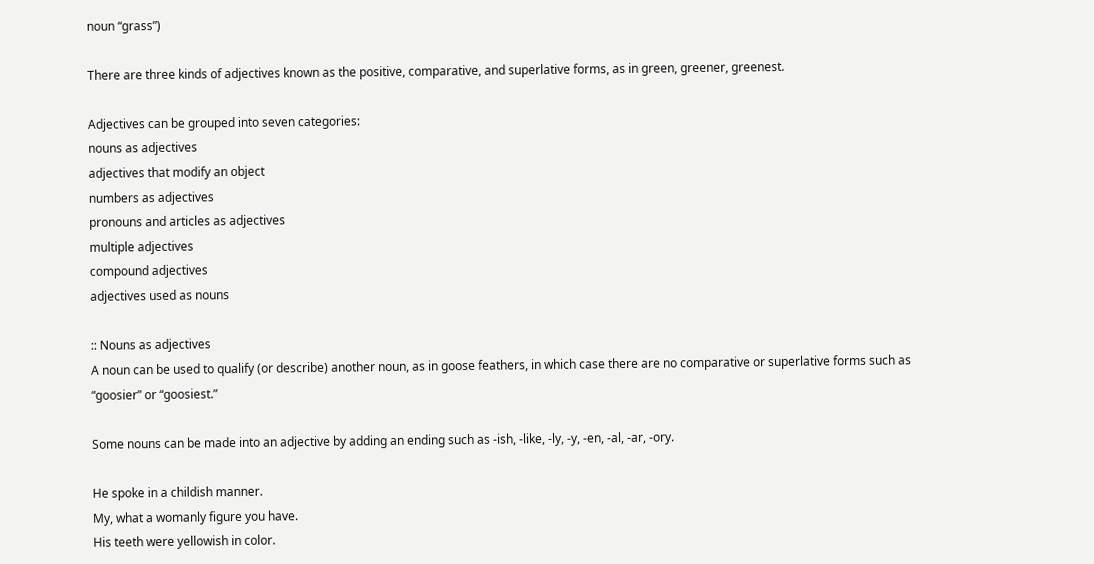noun “grass”)

There are three kinds of adjectives known as the positive, comparative, and superlative forms, as in green, greener, greenest.

Adjectives can be grouped into seven categories:
nouns as adjectives
adjectives that modify an object
numbers as adjectives
pronouns and articles as adjectives
multiple adjectives
compound adjectives
adjectives used as nouns

:: Nouns as adjectives
A noun can be used to qualify (or describe) another noun, as in goose feathers, in which case there are no comparative or superlative forms such as “goosier” or “goosiest.”

Some nouns can be made into an adjective by adding an ending such as -ish, -like, -ly, -y, -en, -al, -ar, -ory.

He spoke in a childish manner.
My, what a womanly figure you have.
His teeth were yellowish in color.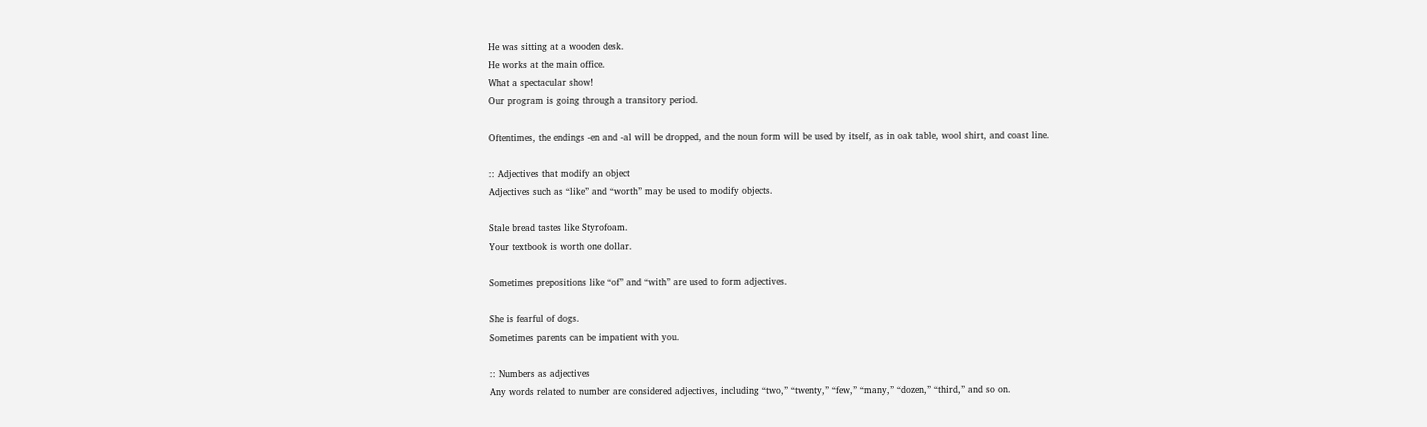He was sitting at a wooden desk.
He works at the main office.
What a spectacular show!
Our program is going through a transitory period.

Oftentimes, the endings -en and -al will be dropped, and the noun form will be used by itself, as in oak table, wool shirt, and coast line.

:: Adjectives that modify an object
Adjectives such as “like” and “worth” may be used to modify objects.

Stale bread tastes like Styrofoam.
Your textbook is worth one dollar.

Sometimes prepositions like “of” and “with” are used to form adjectives.

She is fearful of dogs.
Sometimes parents can be impatient with you.

:: Numbers as adjectives
Any words related to number are considered adjectives, including “two,” “twenty,” “few,” “many,” “dozen,” “third,” and so on.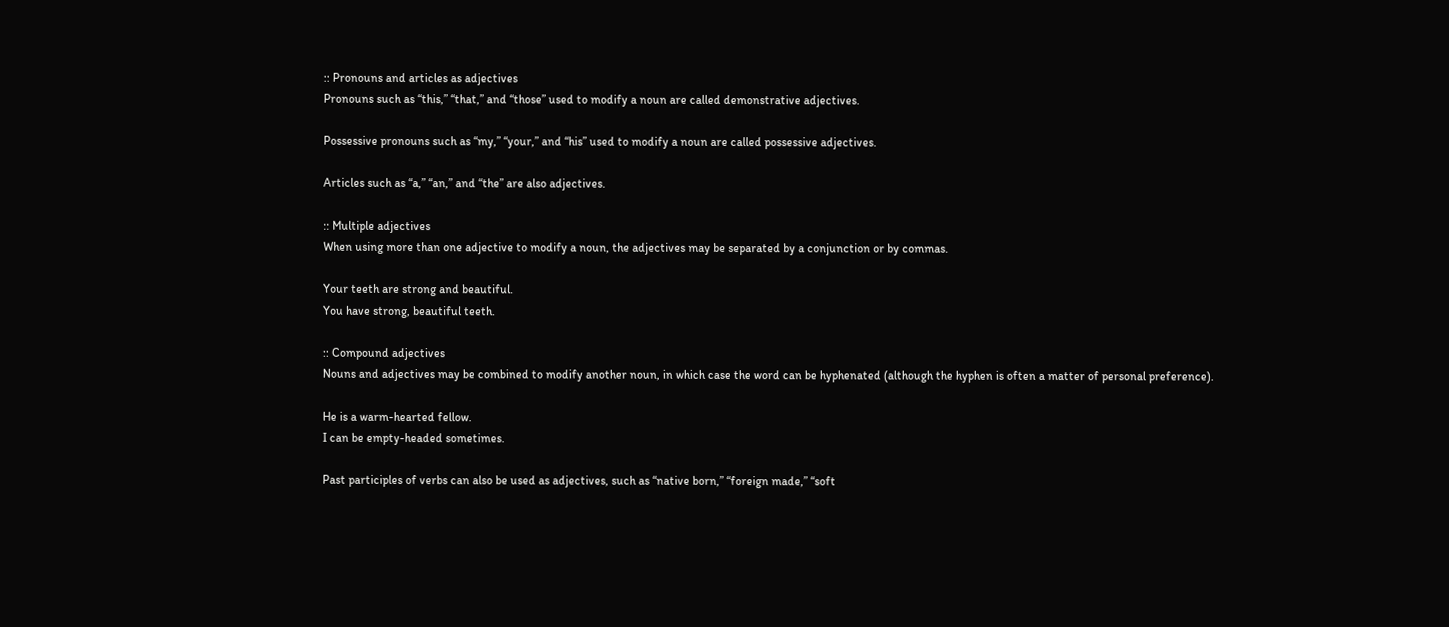:: Pronouns and articles as adjectives
Pronouns such as “this,” “that,” and “those” used to modify a noun are called demonstrative adjectives.

Possessive pronouns such as “my,” “your,” and “his” used to modify a noun are called possessive adjectives.

Articles such as “a,” “an,” and “the” are also adjectives.

:: Multiple adjectives
When using more than one adjective to modify a noun, the adjectives may be separated by a conjunction or by commas.

Your teeth are strong and beautiful.
You have strong, beautiful teeth.

:: Compound adjectives
Nouns and adjectives may be combined to modify another noun, in which case the word can be hyphenated (although the hyphen is often a matter of personal preference).

He is a warm-hearted fellow.
I can be empty-headed sometimes.

Past participles of verbs can also be used as adjectives, such as “native born,” “foreign made,” “soft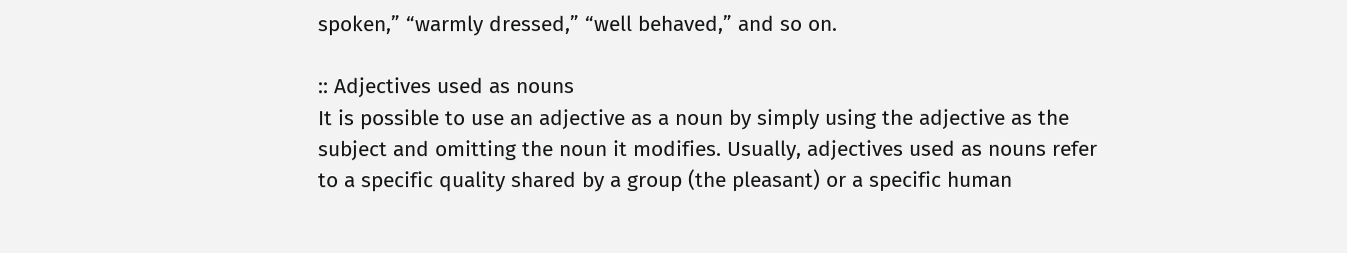spoken,” “warmly dressed,” “well behaved,” and so on.

:: Adjectives used as nouns
It is possible to use an adjective as a noun by simply using the adjective as the subject and omitting the noun it modifies. Usually, adjectives used as nouns refer to a specific quality shared by a group (the pleasant) or a specific human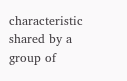characteristic shared by a group of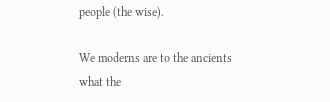people (the wise).

We moderns are to the ancients what the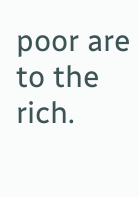poor are to the rich.